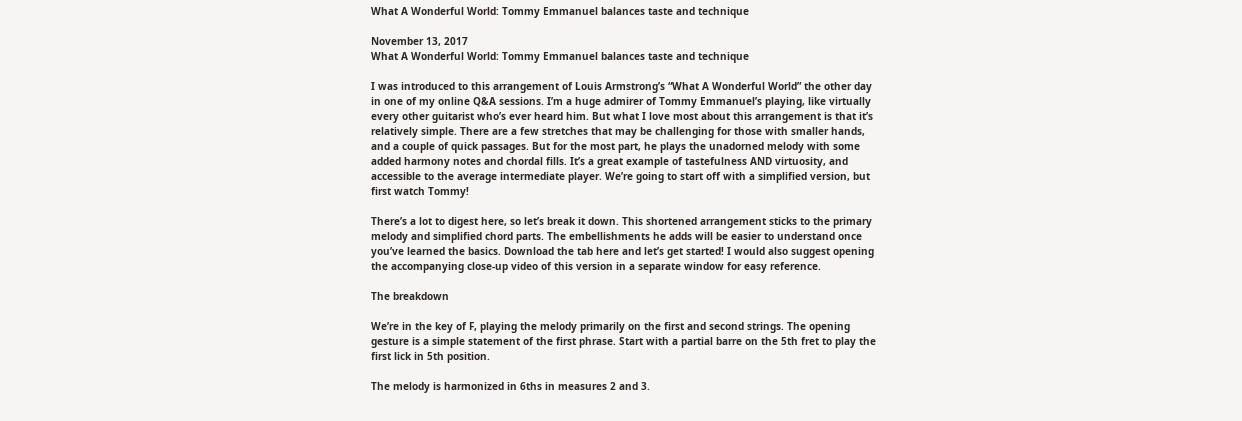What A Wonderful World: Tommy Emmanuel balances taste and technique

November 13, 2017
What A Wonderful World: Tommy Emmanuel balances taste and technique

I was introduced to this arrangement of Louis Armstrong’s “What A Wonderful World” the other day in one of my online Q&A sessions. I’m a huge admirer of Tommy Emmanuel’s playing, like virtually every other guitarist who’s ever heard him. But what I love most about this arrangement is that it’s relatively simple. There are a few stretches that may be challenging for those with smaller hands, and a couple of quick passages. But for the most part, he plays the unadorned melody with some added harmony notes and chordal fills. It’s a great example of tastefulness AND virtuosity, and accessible to the average intermediate player. We’re going to start off with a simplified version, but first watch Tommy!

There’s a lot to digest here, so let’s break it down. This shortened arrangement sticks to the primary melody and simplified chord parts. The embellishments he adds will be easier to understand once you’ve learned the basics. Download the tab here and let’s get started! I would also suggest opening the accompanying close-up video of this version in a separate window for easy reference.

The breakdown

We’re in the key of F, playing the melody primarily on the first and second strings. The opening gesture is a simple statement of the first phrase. Start with a partial barre on the 5th fret to play the first lick in 5th position.

The melody is harmonized in 6ths in measures 2 and 3.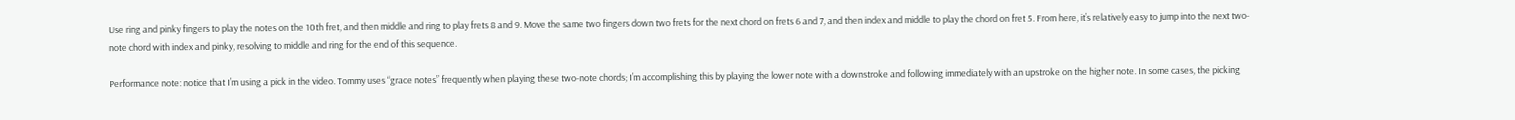Use ring and pinky fingers to play the notes on the 10th fret, and then middle and ring to play frets 8 and 9. Move the same two fingers down two frets for the next chord on frets 6 and 7, and then index and middle to play the chord on fret 5. From here, it’s relatively easy to jump into the next two-note chord with index and pinky, resolving to middle and ring for the end of this sequence.

Performance note: notice that I’m using a pick in the video. Tommy uses “grace notes” frequently when playing these two-note chords; I’m accomplishing this by playing the lower note with a downstroke and following immediately with an upstroke on the higher note. In some cases, the picking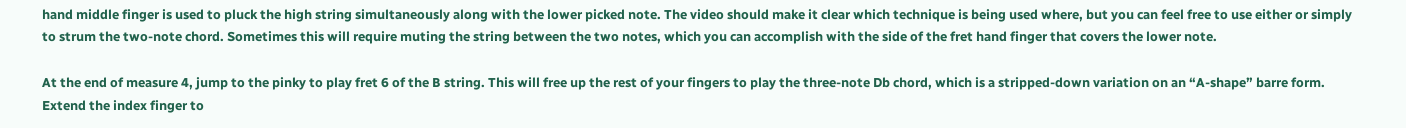hand middle finger is used to pluck the high string simultaneously along with the lower picked note. The video should make it clear which technique is being used where, but you can feel free to use either or simply to strum the two-note chord. Sometimes this will require muting the string between the two notes, which you can accomplish with the side of the fret hand finger that covers the lower note.

At the end of measure 4, jump to the pinky to play fret 6 of the B string. This will free up the rest of your fingers to play the three-note Db chord, which is a stripped-down variation on an “A-shape” barre form. Extend the index finger to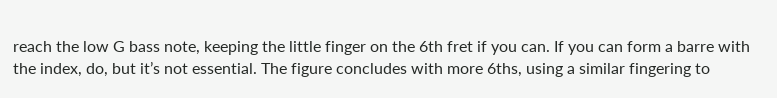reach the low G bass note, keeping the little finger on the 6th fret if you can. If you can form a barre with the index, do, but it’s not essential. The figure concludes with more 6ths, using a similar fingering to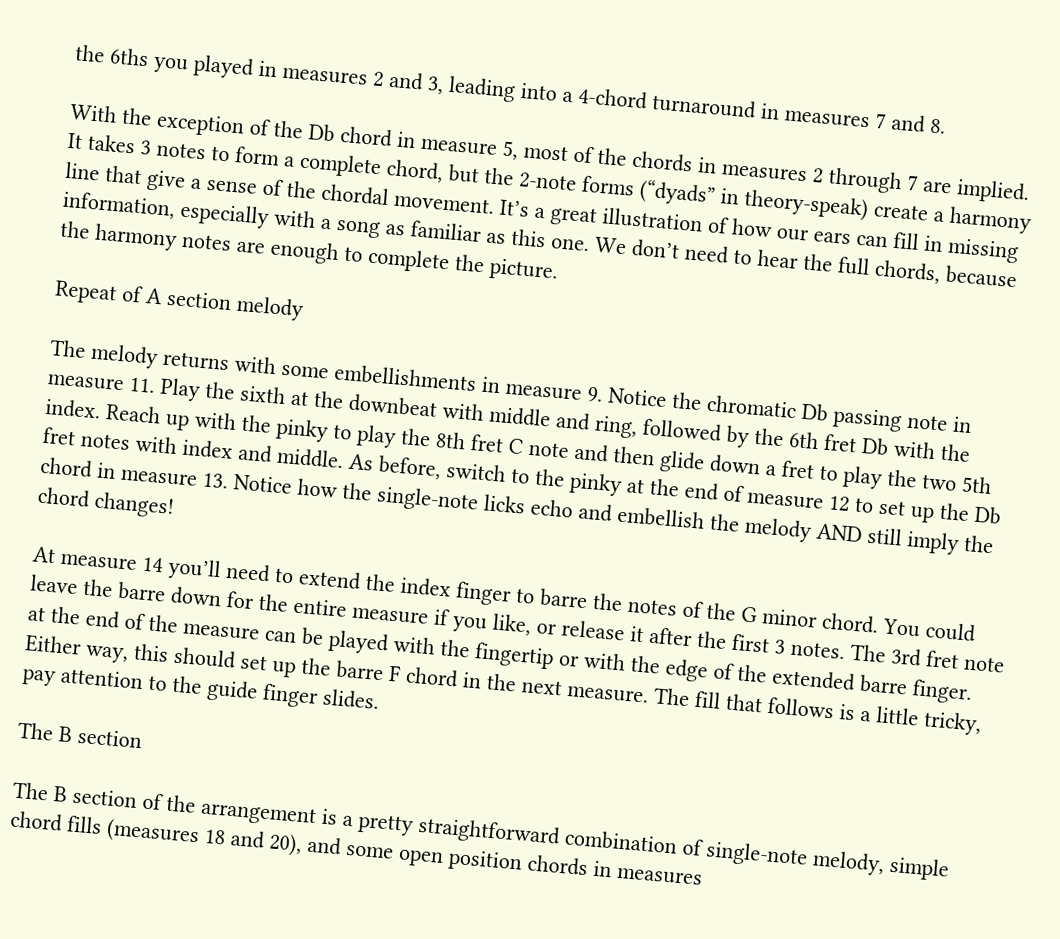the 6ths you played in measures 2 and 3, leading into a 4-chord turnaround in measures 7 and 8.

With the exception of the Db chord in measure 5, most of the chords in measures 2 through 7 are implied. It takes 3 notes to form a complete chord, but the 2-note forms (“dyads” in theory-speak) create a harmony line that give a sense of the chordal movement. It’s a great illustration of how our ears can fill in missing information, especially with a song as familiar as this one. We don’t need to hear the full chords, because the harmony notes are enough to complete the picture.

Repeat of A section melody

The melody returns with some embellishments in measure 9. Notice the chromatic Db passing note in measure 11. Play the sixth at the downbeat with middle and ring, followed by the 6th fret Db with the index. Reach up with the pinky to play the 8th fret C note and then glide down a fret to play the two 5th fret notes with index and middle. As before, switch to the pinky at the end of measure 12 to set up the Db chord in measure 13. Notice how the single-note licks echo and embellish the melody AND still imply the chord changes!

At measure 14 you’ll need to extend the index finger to barre the notes of the G minor chord. You could leave the barre down for the entire measure if you like, or release it after the first 3 notes. The 3rd fret note at the end of the measure can be played with the fingertip or with the edge of the extended barre finger. Either way, this should set up the barre F chord in the next measure. The fill that follows is a little tricky, pay attention to the guide finger slides.

The B section

The B section of the arrangement is a pretty straightforward combination of single-note melody, simple chord fills (measures 18 and 20), and some open position chords in measures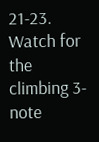21-23. Watch for the climbing 3-note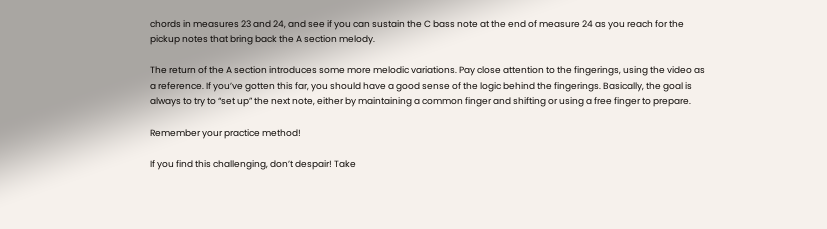chords in measures 23 and 24, and see if you can sustain the C bass note at the end of measure 24 as you reach for the pickup notes that bring back the A section melody.

The return of the A section introduces some more melodic variations. Pay close attention to the fingerings, using the video as a reference. If you’ve gotten this far, you should have a good sense of the logic behind the fingerings. Basically, the goal is always to try to “set up” the next note, either by maintaining a common finger and shifting or using a free finger to prepare.

Remember your practice method!

If you find this challenging, don’t despair! Take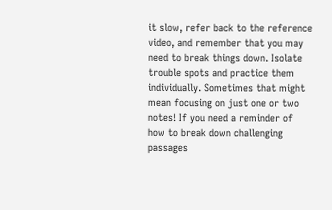it slow, refer back to the reference video, and remember that you may need to break things down. Isolate trouble spots and practice them individually. Sometimes that might mean focusing on just one or two notes! If you need a reminder of how to break down challenging passages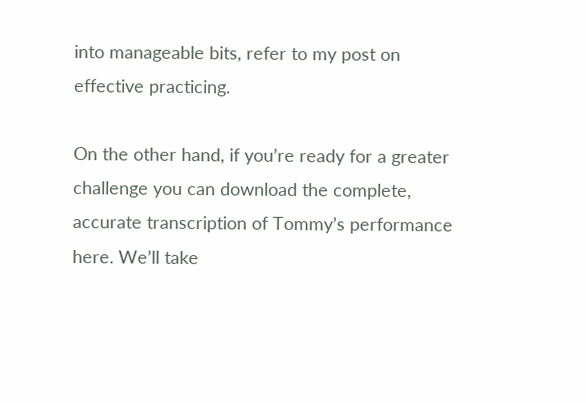into manageable bits, refer to my post on effective practicing.

On the other hand, if you’re ready for a greater challenge you can download the complete, accurate transcription of Tommy’s performance here. We’ll take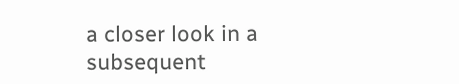a closer look in a subsequent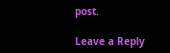post.

Leave a Reply